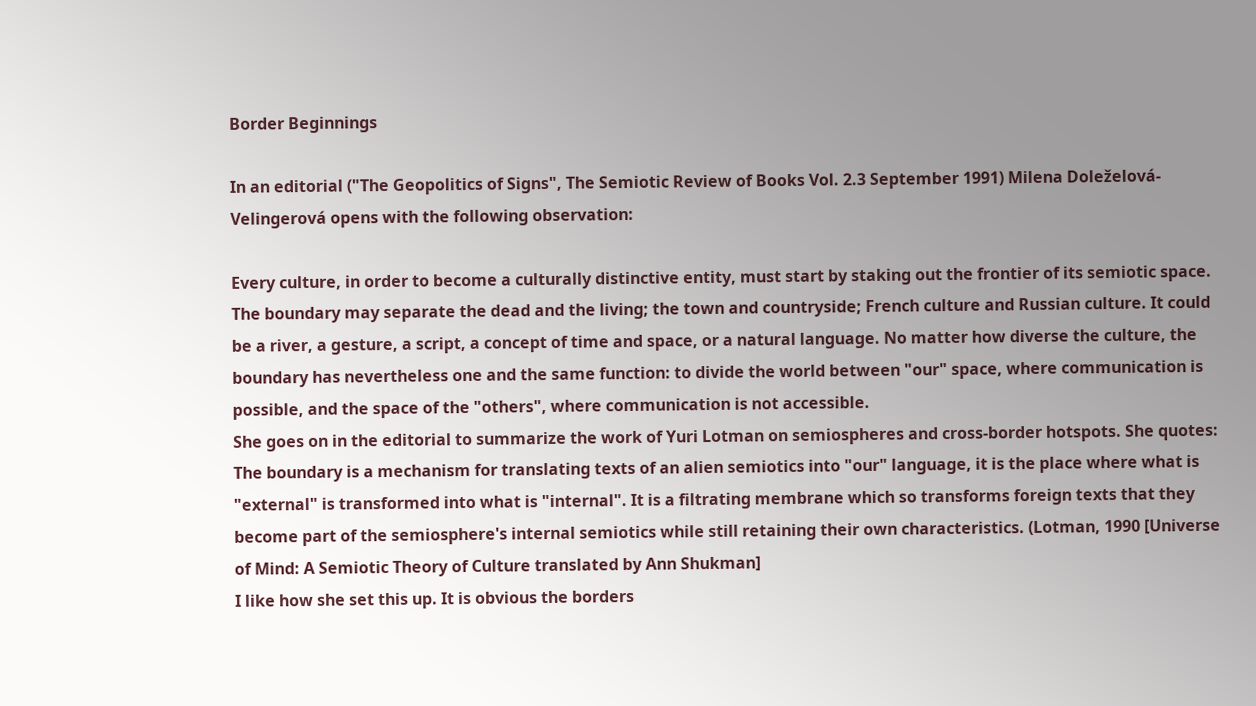Border Beginnings

In an editorial ("The Geopolitics of Signs", The Semiotic Review of Books Vol. 2.3 September 1991) Milena Doleželová-Velingerová opens with the following observation:

Every culture, in order to become a culturally distinctive entity, must start by staking out the frontier of its semiotic space. The boundary may separate the dead and the living; the town and countryside; French culture and Russian culture. It could be a river, a gesture, a script, a concept of time and space, or a natural language. No matter how diverse the culture, the boundary has nevertheless one and the same function: to divide the world between "our" space, where communication is possible, and the space of the "others", where communication is not accessible.
She goes on in the editorial to summarize the work of Yuri Lotman on semiospheres and cross-border hotspots. She quotes:
The boundary is a mechanism for translating texts of an alien semiotics into "our" language, it is the place where what is "external" is transformed into what is "internal". It is a filtrating membrane which so transforms foreign texts that they become part of the semiosphere's internal semiotics while still retaining their own characteristics. (Lotman, 1990 [Universe of Mind: A Semiotic Theory of Culture translated by Ann Shukman]
I like how she set this up. It is obvious the borders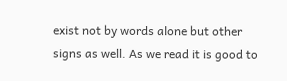exist not by words alone but other signs as well. As we read it is good to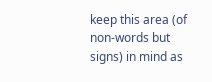keep this area (of non-words but signs) in mind as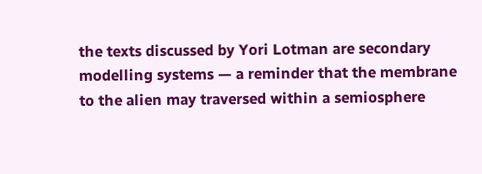the texts discussed by Yori Lotman are secondary modelling systems — a reminder that the membrane to the alien may traversed within a semiosphere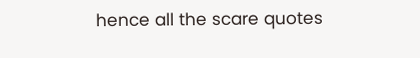hence all the scare quotes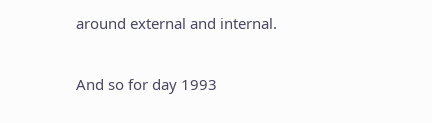around external and internal.

And so for day 1993